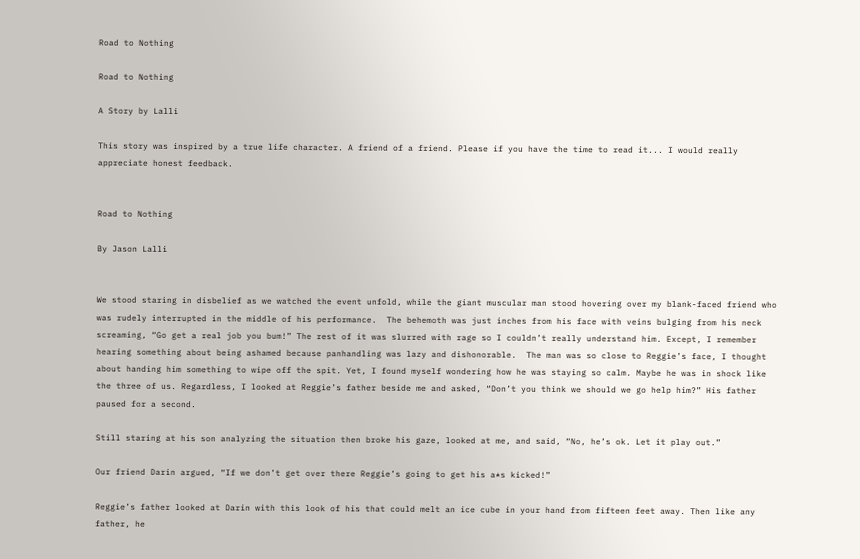Road to Nothing

Road to Nothing

A Story by Lalli

This story was inspired by a true life character. A friend of a friend. Please if you have the time to read it... I would really appreciate honest feedback.


Road to Nothing

By Jason Lalli


We stood staring in disbelief as we watched the event unfold, while the giant muscular man stood hovering over my blank-faced friend who was rudely interrupted in the middle of his performance.  The behemoth was just inches from his face with veins bulging from his neck screaming, “Go get a real job you bum!” The rest of it was slurred with rage so I couldn’t really understand him. Except, I remember hearing something about being ashamed because panhandling was lazy and dishonorable.  The man was so close to Reggie’s face, I thought about handing him something to wipe off the spit. Yet, I found myself wondering how he was staying so calm. Maybe he was in shock like the three of us. Regardless, I looked at Reggie’s father beside me and asked, “Don’t you think we should we go help him?” His father paused for a second.

Still staring at his son analyzing the situation then broke his gaze, looked at me, and said, “No, he’s ok. Let it play out.”

Our friend Darin argued, “If we don’t get over there Reggie’s going to get his a*s kicked!”

Reggie’s father looked at Darin with this look of his that could melt an ice cube in your hand from fifteen feet away. Then like any father, he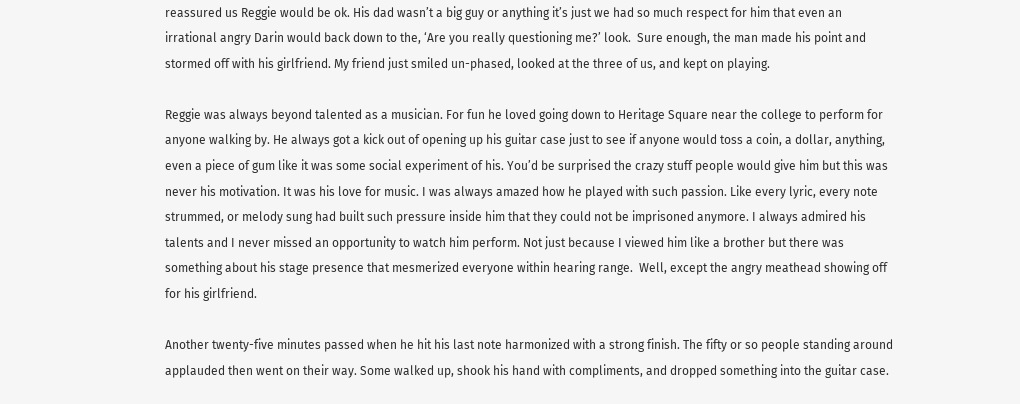reassured us Reggie would be ok. His dad wasn’t a big guy or anything it’s just we had so much respect for him that even an irrational angry Darin would back down to the, ‘Are you really questioning me?’ look.  Sure enough, the man made his point and stormed off with his girlfriend. My friend just smiled un-phased, looked at the three of us, and kept on playing.

Reggie was always beyond talented as a musician. For fun he loved going down to Heritage Square near the college to perform for anyone walking by. He always got a kick out of opening up his guitar case just to see if anyone would toss a coin, a dollar, anything, even a piece of gum like it was some social experiment of his. You’d be surprised the crazy stuff people would give him but this was never his motivation. It was his love for music. I was always amazed how he played with such passion. Like every lyric, every note strummed, or melody sung had built such pressure inside him that they could not be imprisoned anymore. I always admired his talents and I never missed an opportunity to watch him perform. Not just because I viewed him like a brother but there was something about his stage presence that mesmerized everyone within hearing range.  Well, except the angry meathead showing off for his girlfriend.

Another twenty-five minutes passed when he hit his last note harmonized with a strong finish. The fifty or so people standing around applauded then went on their way. Some walked up, shook his hand with compliments, and dropped something into the guitar case.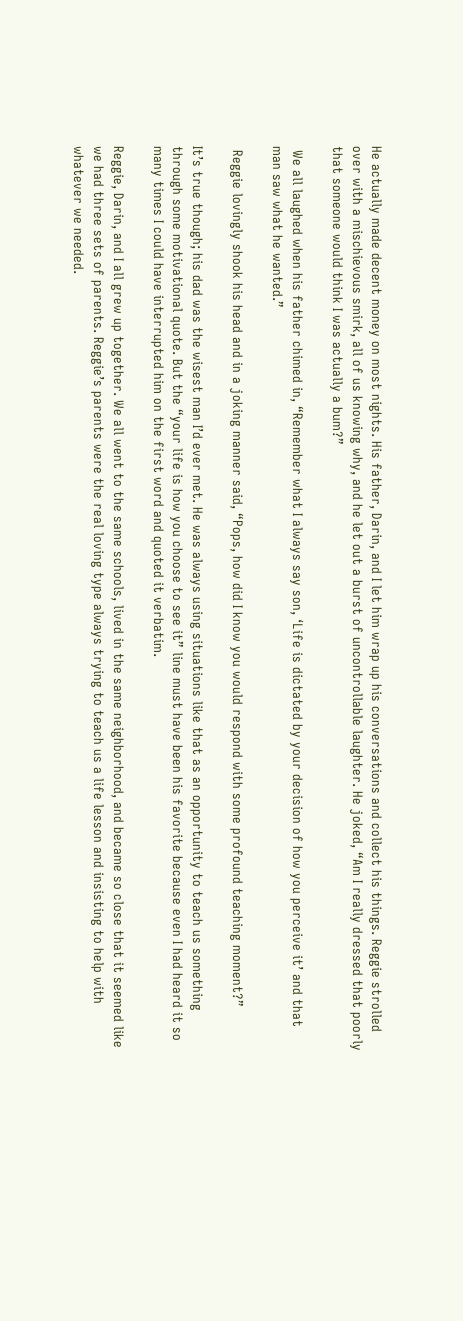He actually made decent money on most nights. His father, Darin, and I let him wrap up his conversations and collect his things. Reggie strolled over with a mischievous smirk, all of us knowing why, and he let out a burst of uncontrollable laughter. He joked, “Am I really dressed that poorly that someone would think I was actually a bum?”

 We all laughed when his father chimed in, “Remember what I always say son, ‘Life is dictated by your decision of how you perceive it’ and that man saw what he wanted.”

 Reggie lovingly shook his head and in a joking manner said, “Pops, how did I know you would respond with some profound teaching moment?”

It’s true though; his dad was the wisest man I’d ever met. He was always using situations like that as an opportunity to teach us something through some motivational quote. But the “your life is how you choose to see it” line must have been his favorite because even I had heard it so many times I could have interrupted him on the first word and quoted it verbatim.

Reggie, Darin, and I all grew up together. We all went to the same schools, lived in the same neighborhood, and became so close that it seemed like we had three sets of parents. Reggie’s parents were the real loving type always trying to teach us a life lesson and insisting to help with whatever we needed.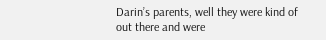Darin’s parents, well they were kind of out there and were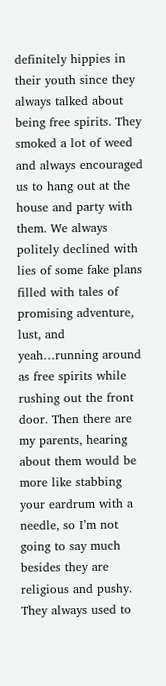definitely hippies in their youth since they always talked about being free spirits. They smoked a lot of weed and always encouraged us to hang out at the house and party with them. We always politely declined with lies of some fake plans filled with tales of promising adventure, lust, and yeah…running around as free spirits while rushing out the front door. Then there are my parents, hearing about them would be more like stabbing your eardrum with a needle, so I’m not going to say much besides they are religious and pushy. They always used to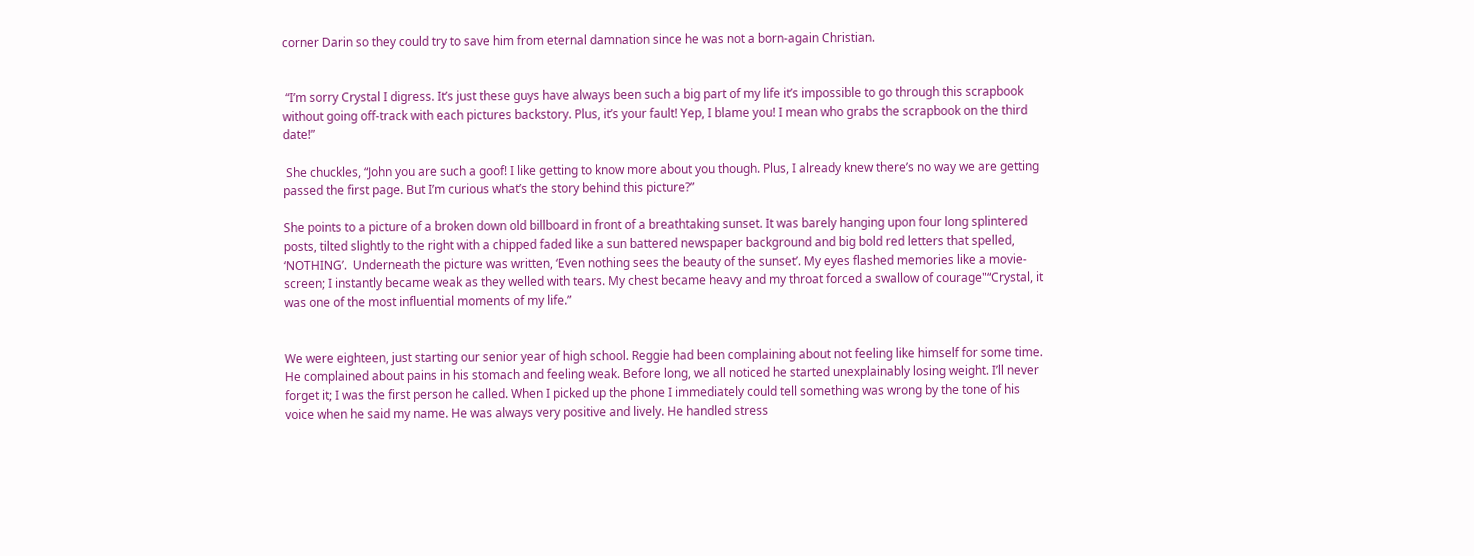corner Darin so they could try to save him from eternal damnation since he was not a born-again Christian.


 “I’m sorry Crystal I digress. It’s just these guys have always been such a big part of my life it’s impossible to go through this scrapbook without going off-track with each pictures backstory. Plus, it’s your fault! Yep, I blame you! I mean who grabs the scrapbook on the third date!”

 She chuckles, “John you are such a goof! I like getting to know more about you though. Plus, I already knew there’s no way we are getting passed the first page. But I’m curious what’s the story behind this picture?”

She points to a picture of a broken down old billboard in front of a breathtaking sunset. It was barely hanging upon four long splintered posts, tilted slightly to the right with a chipped faded like a sun battered newspaper background and big bold red letters that spelled, ‘NOTHING’.  Underneath the picture was written, ‘Even nothing sees the beauty of the sunset’. My eyes flashed memories like a movie-screen; I instantly became weak as they welled with tears. My chest became heavy and my throat forced a swallow of courage"“Crystal, it was one of the most influential moments of my life.”


We were eighteen, just starting our senior year of high school. Reggie had been complaining about not feeling like himself for some time. He complained about pains in his stomach and feeling weak. Before long, we all noticed he started unexplainably losing weight. I’ll never forget it; I was the first person he called. When I picked up the phone I immediately could tell something was wrong by the tone of his voice when he said my name. He was always very positive and lively. He handled stress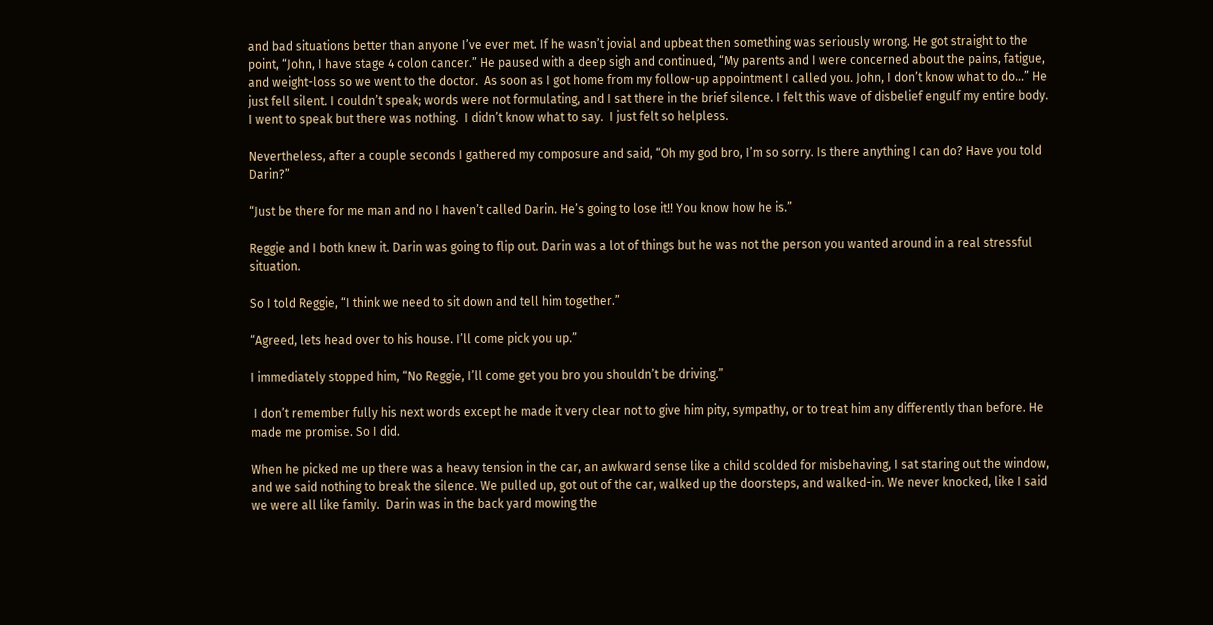and bad situations better than anyone I’ve ever met. If he wasn’t jovial and upbeat then something was seriously wrong. He got straight to the point, “John, I have stage 4 colon cancer.” He paused with a deep sigh and continued, “My parents and I were concerned about the pains, fatigue, and weight-loss so we went to the doctor.  As soon as I got home from my follow-up appointment I called you. John, I don’t know what to do…” He just fell silent. I couldn’t speak; words were not formulating, and I sat there in the brief silence. I felt this wave of disbelief engulf my entire body.  I went to speak but there was nothing.  I didn’t know what to say.  I just felt so helpless.

Nevertheless, after a couple seconds I gathered my composure and said, “Oh my god bro, I’m so sorry. Is there anything I can do? Have you told Darin?”

“Just be there for me man and no I haven’t called Darin. He’s going to lose it!! You know how he is.”

Reggie and I both knew it. Darin was going to flip out. Darin was a lot of things but he was not the person you wanted around in a real stressful situation.

So I told Reggie, “I think we need to sit down and tell him together.”

“Agreed, lets head over to his house. I’ll come pick you up.”

I immediately stopped him, “No Reggie, I’ll come get you bro you shouldn’t be driving.”

 I don’t remember fully his next words except he made it very clear not to give him pity, sympathy, or to treat him any differently than before. He made me promise. So I did.

When he picked me up there was a heavy tension in the car, an awkward sense like a child scolded for misbehaving, I sat staring out the window, and we said nothing to break the silence. We pulled up, got out of the car, walked up the doorsteps, and walked-in. We never knocked, like I said we were all like family.  Darin was in the back yard mowing the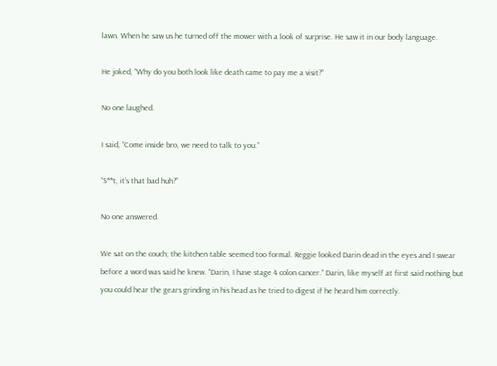lawn. When he saw us he turned off the mower with a look of surprise. He saw it in our body language.

He joked, “Why do you both look like death came to pay me a visit?”

No one laughed.

I said, “Come inside bro, we need to talk to you.”

“S**t, it’s that bad huh?”

No one answered.

We sat on the couch; the kitchen table seemed too formal. Reggie looked Darin dead in the eyes and I swear before a word was said he knew. “Darin, I have stage 4 colon cancer.” Darin, like myself at first said nothing but you could hear the gears grinding in his head as he tried to digest if he heard him correctly.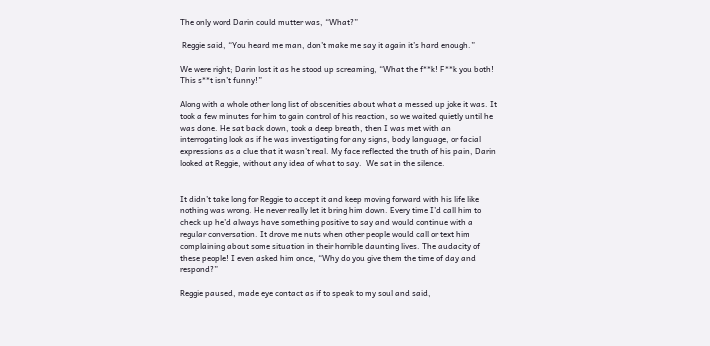The only word Darin could mutter was, “What?”

 Reggie said, “You heard me man, don’t make me say it again it’s hard enough.”

We were right; Darin lost it as he stood up screaming, “What the f**k! F**k you both! This s**t isn’t funny!”

Along with a whole other long list of obscenities about what a messed up joke it was. It took a few minutes for him to gain control of his reaction, so we waited quietly until he was done. He sat back down, took a deep breath, then I was met with an interrogating look as if he was investigating for any signs, body language, or facial expressions as a clue that it wasn’t real. My face reflected the truth of his pain, Darin looked at Reggie, without any idea of what to say.  We sat in the silence.


It didn’t take long for Reggie to accept it and keep moving forward with his life like nothing was wrong. He never really let it bring him down. Every time I’d call him to check up he’d always have something positive to say and would continue with a regular conversation. It drove me nuts when other people would call or text him complaining about some situation in their horrible daunting lives. The audacity of these people! I even asked him once, “Why do you give them the time of day and respond?”

Reggie paused, made eye contact as if to speak to my soul and said,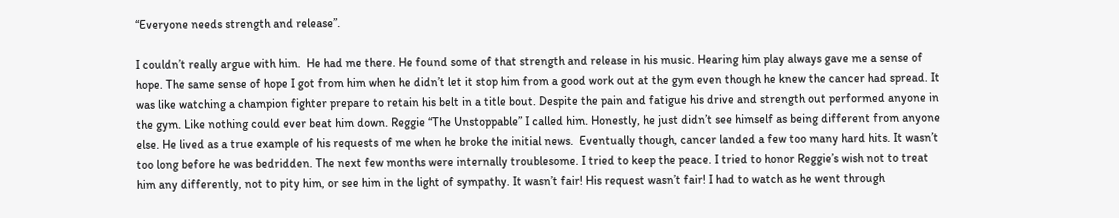“Everyone needs strength and release”.

I couldn’t really argue with him.  He had me there. He found some of that strength and release in his music. Hearing him play always gave me a sense of hope. The same sense of hope I got from him when he didn’t let it stop him from a good work out at the gym even though he knew the cancer had spread. It was like watching a champion fighter prepare to retain his belt in a title bout. Despite the pain and fatigue his drive and strength out performed anyone in the gym. Like nothing could ever beat him down. Reggie “The Unstoppable” I called him. Honestly, he just didn’t see himself as being different from anyone else. He lived as a true example of his requests of me when he broke the initial news.  Eventually though, cancer landed a few too many hard hits. It wasn’t too long before he was bedridden. The next few months were internally troublesome. I tried to keep the peace. I tried to honor Reggie’s wish not to treat him any differently, not to pity him, or see him in the light of sympathy. It wasn’t fair! His request wasn’t fair! I had to watch as he went through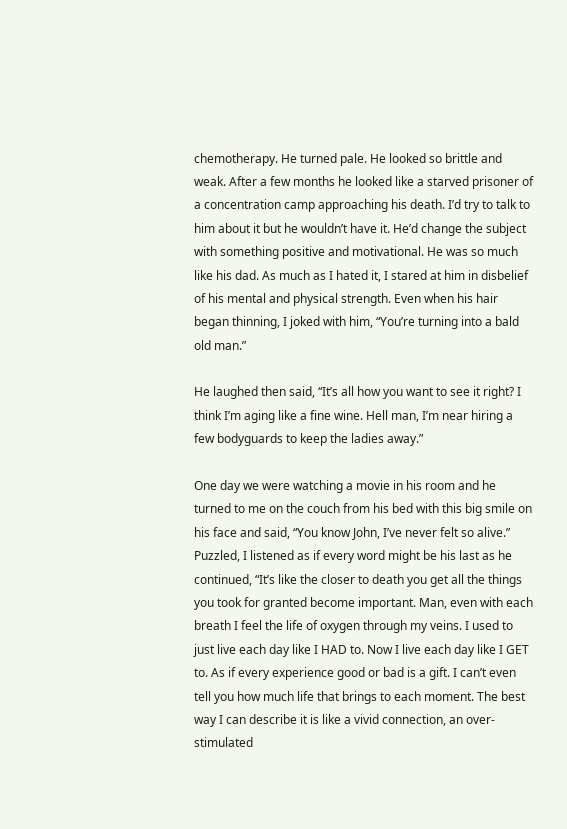chemotherapy. He turned pale. He looked so brittle and weak. After a few months he looked like a starved prisoner of a concentration camp approaching his death. I’d try to talk to him about it but he wouldn’t have it. He’d change the subject with something positive and motivational. He was so much like his dad. As much as I hated it, I stared at him in disbelief of his mental and physical strength. Even when his hair began thinning, I joked with him, “You’re turning into a bald old man.”

He laughed then said, “It’s all how you want to see it right? I think I’m aging like a fine wine. Hell man, I’m near hiring a few bodyguards to keep the ladies away.”

One day we were watching a movie in his room and he turned to me on the couch from his bed with this big smile on his face and said, “You know John, I’ve never felt so alive.” Puzzled, I listened as if every word might be his last as he continued, “It’s like the closer to death you get all the things you took for granted become important. Man, even with each breath I feel the life of oxygen through my veins. I used to just live each day like I HAD to. Now I live each day like I GET to. As if every experience good or bad is a gift. I can’t even tell you how much life that brings to each moment. The best way I can describe it is like a vivid connection, an over-stimulated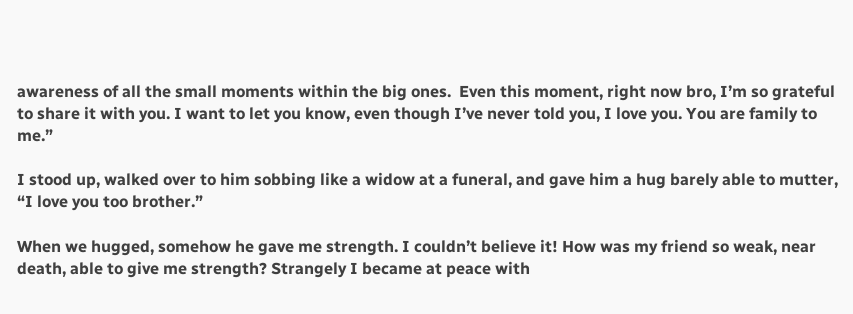awareness of all the small moments within the big ones.  Even this moment, right now bro, I’m so grateful to share it with you. I want to let you know, even though I’ve never told you, I love you. You are family to me.”

I stood up, walked over to him sobbing like a widow at a funeral, and gave him a hug barely able to mutter, “I love you too brother.”

When we hugged, somehow he gave me strength. I couldn’t believe it! How was my friend so weak, near death, able to give me strength? Strangely I became at peace with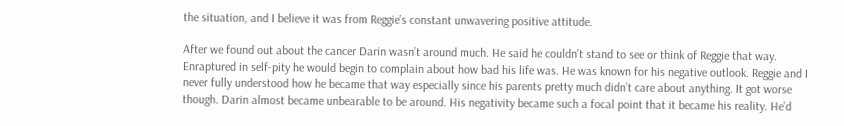the situation, and I believe it was from Reggie’s constant unwavering positive attitude.

After we found out about the cancer Darin wasn’t around much. He said he couldn’t stand to see or think of Reggie that way. Enraptured in self-pity he would begin to complain about how bad his life was. He was known for his negative outlook. Reggie and I never fully understood how he became that way especially since his parents pretty much didn’t care about anything. It got worse though. Darin almost became unbearable to be around. His negativity became such a focal point that it became his reality. He’d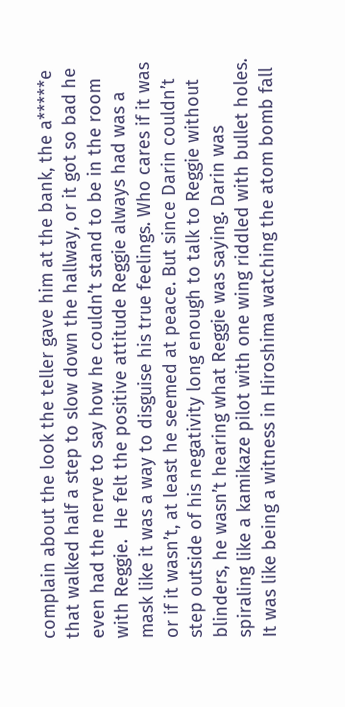complain about the look the teller gave him at the bank, the a*****e that walked half a step to slow down the hallway, or it got so bad he even had the nerve to say how he couldn’t stand to be in the room with Reggie.  He felt the positive attitude Reggie always had was a mask like it was a way to disguise his true feelings. Who cares if it was or if it wasn’t, at least he seemed at peace. But since Darin couldn’t step outside of his negativity long enough to talk to Reggie without blinders, he wasn’t hearing what Reggie was saying. Darin was spiraling like a kamikaze pilot with one wing riddled with bullet holes. It was like being a witness in Hiroshima watching the atom bomb fall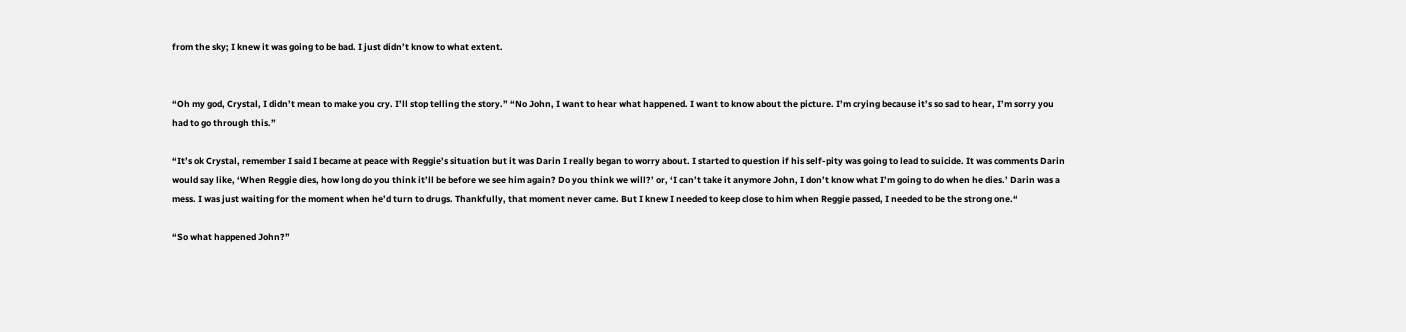from the sky; I knew it was going to be bad. I just didn’t know to what extent.


“Oh my god, Crystal, I didn’t mean to make you cry. I’ll stop telling the story.” “No John, I want to hear what happened. I want to know about the picture. I’m crying because it’s so sad to hear, I’m sorry you had to go through this.”

“It’s ok Crystal, remember I said I became at peace with Reggie’s situation but it was Darin I really began to worry about. I started to question if his self-pity was going to lead to suicide. It was comments Darin would say like, ‘When Reggie dies, how long do you think it’ll be before we see him again? Do you think we will?’ or, ‘I can’t take it anymore John, I don’t know what I’m going to do when he dies.’ Darin was a mess. I was just waiting for the moment when he’d turn to drugs. Thankfully, that moment never came. But I knew I needed to keep close to him when Reggie passed, I needed to be the strong one.“

“So what happened John?”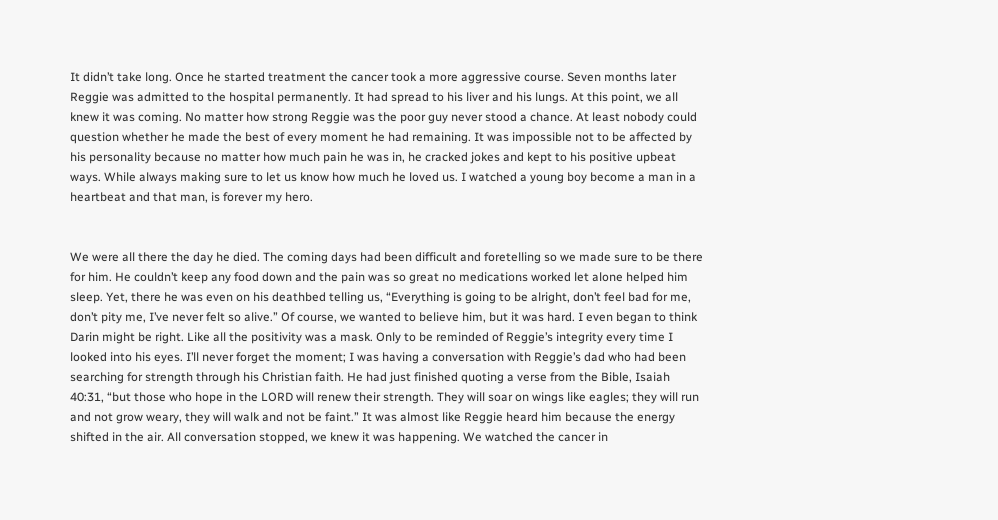It didn’t take long. Once he started treatment the cancer took a more aggressive course. Seven months later Reggie was admitted to the hospital permanently. It had spread to his liver and his lungs. At this point, we all knew it was coming. No matter how strong Reggie was the poor guy never stood a chance. At least nobody could question whether he made the best of every moment he had remaining. It was impossible not to be affected by his personality because no matter how much pain he was in, he cracked jokes and kept to his positive upbeat ways. While always making sure to let us know how much he loved us. I watched a young boy become a man in a heartbeat and that man, is forever my hero.


We were all there the day he died. The coming days had been difficult and foretelling so we made sure to be there for him. He couldn’t keep any food down and the pain was so great no medications worked let alone helped him sleep. Yet, there he was even on his deathbed telling us, “Everything is going to be alright, don’t feel bad for me, don’t pity me, I’ve never felt so alive.” Of course, we wanted to believe him, but it was hard. I even began to think Darin might be right. Like all the positivity was a mask. Only to be reminded of Reggie’s integrity every time I looked into his eyes. I’ll never forget the moment; I was having a conversation with Reggie’s dad who had been searching for strength through his Christian faith. He had just finished quoting a verse from the Bible, Isaiah 40:31, “but those who hope in the LORD will renew their strength. They will soar on wings like eagles; they will run and not grow weary, they will walk and not be faint.” It was almost like Reggie heard him because the energy shifted in the air. All conversation stopped, we knew it was happening. We watched the cancer in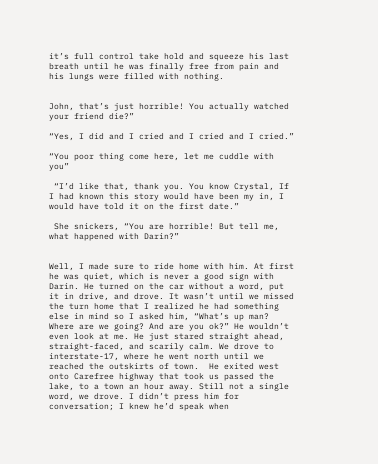it’s full control take hold and squeeze his last breath until he was finally free from pain and his lungs were filled with nothing.


John, that’s just horrible! You actually watched your friend die?”

“Yes, I did and I cried and I cried and I cried.”

“You poor thing come here, let me cuddle with you”

 “I’d like that, thank you. You know Crystal, If I had known this story would have been my in, I would have told it on the first date.”

 She snickers, “You are horrible! But tell me, what happened with Darin?”


Well, I made sure to ride home with him. At first he was quiet, which is never a good sign with Darin. He turned on the car without a word, put it in drive, and drove. It wasn’t until we missed the turn home that I realized he had something else in mind so I asked him, “What’s up man? Where are we going? And are you ok?” He wouldn’t even look at me. He just stared straight ahead, straight-faced, and scarily calm. We drove to interstate-17, where he went north until we reached the outskirts of town.  He exited west onto Carefree highway that took us passed the lake, to a town an hour away. Still not a single word, we drove. I didn’t press him for conversation; I knew he’d speak when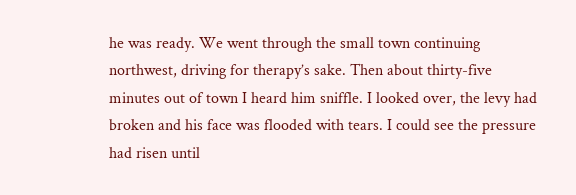he was ready. We went through the small town continuing northwest, driving for therapy’s sake. Then about thirty-five minutes out of town I heard him sniffle. I looked over, the levy had broken and his face was flooded with tears. I could see the pressure had risen until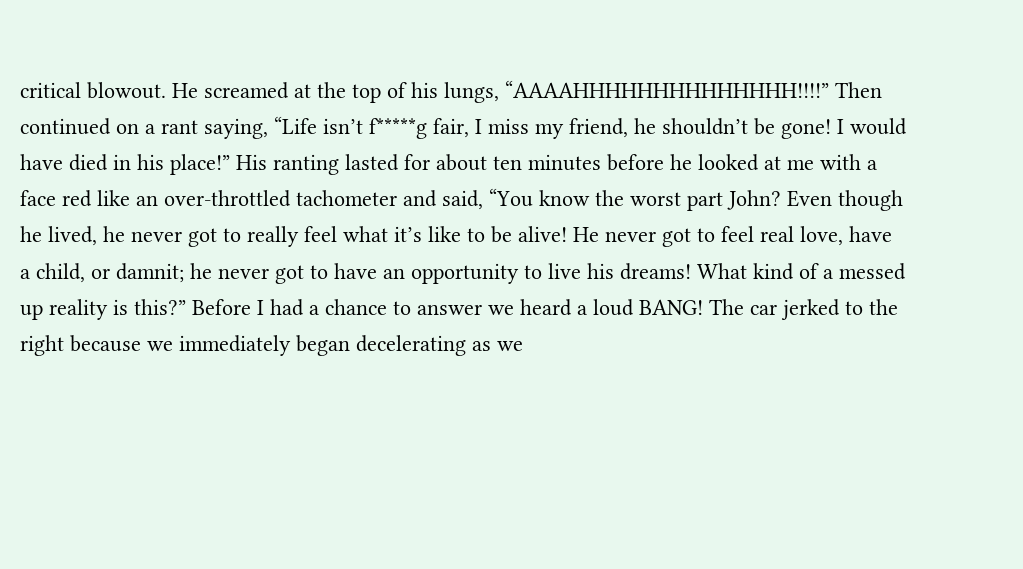critical blowout. He screamed at the top of his lungs, “AAAAHHHHHHHHHHHHHH!!!!” Then continued on a rant saying, “Life isn’t f*****g fair, I miss my friend, he shouldn’t be gone! I would have died in his place!” His ranting lasted for about ten minutes before he looked at me with a face red like an over-throttled tachometer and said, “You know the worst part John? Even though he lived, he never got to really feel what it’s like to be alive! He never got to feel real love, have a child, or damnit; he never got to have an opportunity to live his dreams! What kind of a messed up reality is this?” Before I had a chance to answer we heard a loud BANG! The car jerked to the right because we immediately began decelerating as we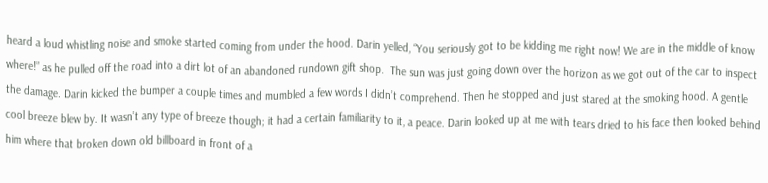heard a loud whistling noise and smoke started coming from under the hood. Darin yelled, “You seriously got to be kidding me right now! We are in the middle of know where!” as he pulled off the road into a dirt lot of an abandoned rundown gift shop.  The sun was just going down over the horizon as we got out of the car to inspect the damage. Darin kicked the bumper a couple times and mumbled a few words I didn’t comprehend. Then he stopped and just stared at the smoking hood. A gentle cool breeze blew by. It wasn’t any type of breeze though; it had a certain familiarity to it, a peace. Darin looked up at me with tears dried to his face then looked behind him where that broken down old billboard in front of a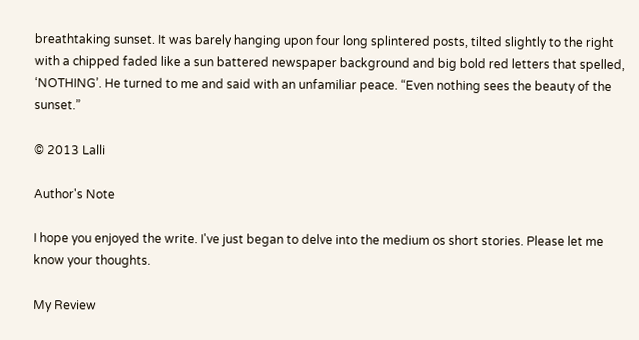breathtaking sunset. It was barely hanging upon four long splintered posts, tilted slightly to the right with a chipped faded like a sun battered newspaper background and big bold red letters that spelled, ‘NOTHING’. He turned to me and said with an unfamiliar peace. “Even nothing sees the beauty of the sunset.”

© 2013 Lalli

Author's Note

I hope you enjoyed the write. I've just began to delve into the medium os short stories. Please let me know your thoughts.

My Review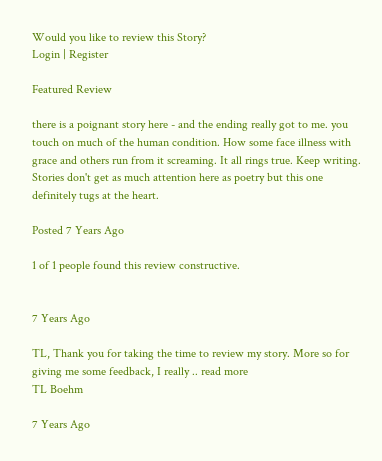Would you like to review this Story?
Login | Register

Featured Review

there is a poignant story here - and the ending really got to me. you touch on much of the human condition. How some face illness with grace and others run from it screaming. It all rings true. Keep writing. Stories don't get as much attention here as poetry but this one definitely tugs at the heart.

Posted 7 Years Ago

1 of 1 people found this review constructive.


7 Years Ago

TL, Thank you for taking the time to review my story. More so for giving me some feedback, I really .. read more
TL Boehm

7 Years Ago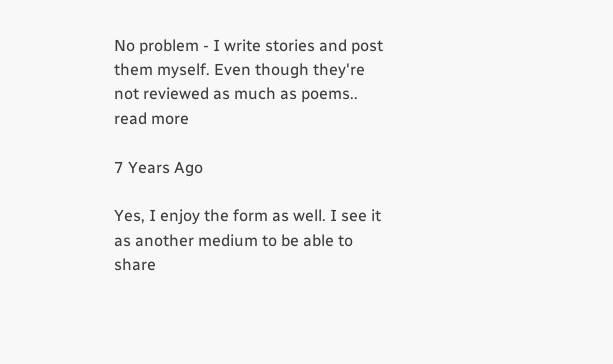No problem - I write stories and post them myself. Even though they're not reviewed as much as poems.. read more

7 Years Ago

Yes, I enjoy the form as well. I see it as another medium to be able to share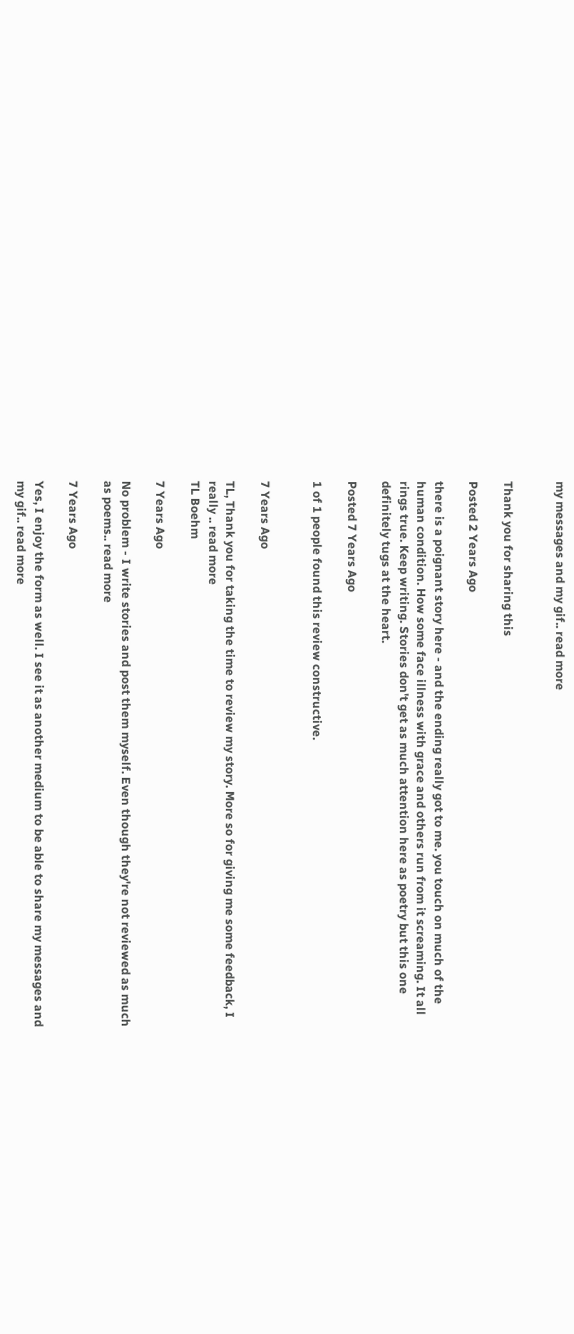my messages and my gif.. read more


Thank you for sharing this

Posted 2 Years Ago

there is a poignant story here - and the ending really got to me. you touch on much of the human condition. How some face illness with grace and others run from it screaming. It all rings true. Keep writing. Stories don't get as much attention here as poetry but this one definitely tugs at the heart.

Posted 7 Years Ago

1 of 1 people found this review constructive.


7 Years Ago

TL, Thank you for taking the time to review my story. More so for giving me some feedback, I really .. read more
TL Boehm

7 Years Ago

No problem - I write stories and post them myself. Even though they're not reviewed as much as poems.. read more

7 Years Ago

Yes, I enjoy the form as well. I see it as another medium to be able to share my messages and my gif.. read more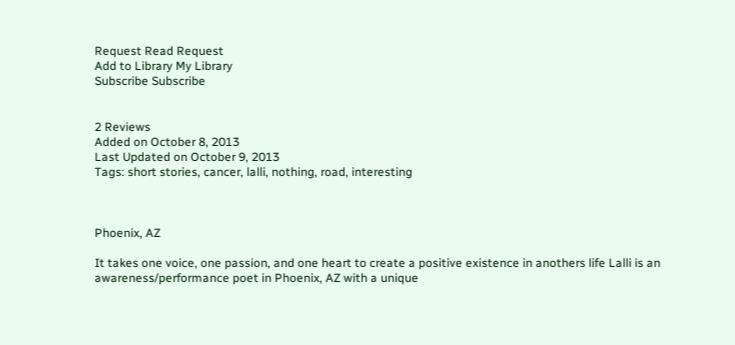Request Read Request
Add to Library My Library
Subscribe Subscribe


2 Reviews
Added on October 8, 2013
Last Updated on October 9, 2013
Tags: short stories, cancer, lalli, nothing, road, interesting



Phoenix, AZ

It takes one voice, one passion, and one heart to create a positive existence in anothers life Lalli is an awareness/performance poet in Phoenix, AZ with a unique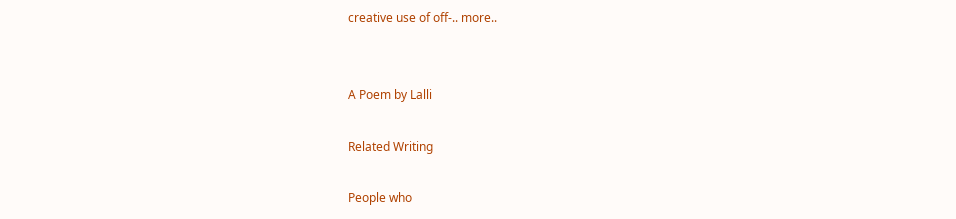creative use of off-.. more..


A Poem by Lalli

Related Writing

People who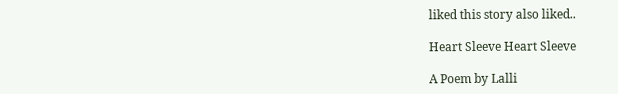liked this story also liked..

Heart Sleeve Heart Sleeve

A Poem by Lalli